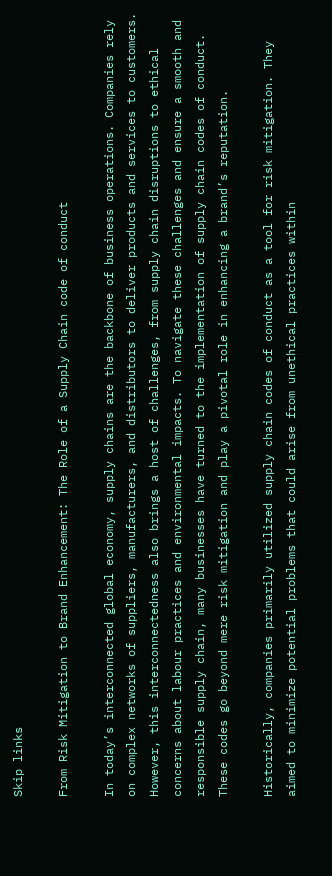Skip links

From Risk Mitigation to Brand Enhancement: The Role of a Supply Chain code of conduct

In today’s interconnected global economy, supply chains are the backbone of business operations. Companies rely on complex networks of suppliers, manufacturers, and distributors to deliver products and services to customers. However, this interconnectedness also brings a host of challenges, from supply chain disruptions to ethical concerns about labour practices and environmental impacts. To navigate these challenges and ensure a smooth and responsible supply chain, many businesses have turned to the implementation of supply chain codes of conduct. These codes go beyond mere risk mitigation and play a pivotal role in enhancing a brand’s reputation.

Historically, companies primarily utilized supply chain codes of conduct as a tool for risk mitigation. They aimed to minimize potential problems that could arise from unethical practices within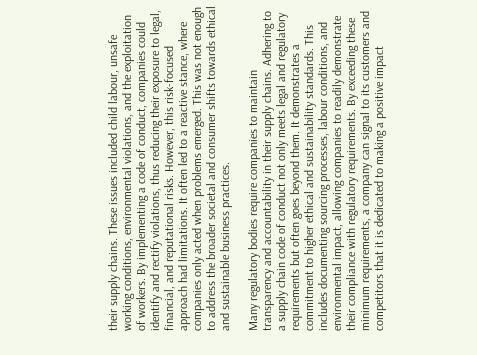their supply chains. These issues included child labour, unsafe working conditions, environmental violations, and the exploitation of workers. By implementing a code of conduct, companies could identify and rectify violations, thus reducing their exposure to legal, financial, and reputational risks. However, this risk-focused approach had limitations. It often led to a reactive stance, where companies only acted when problems emerged. This was not enough to address the broader societal and consumer shifts towards ethical and sustainable business practices.

Many regulatory bodies require companies to maintain transparency and accountability in their supply chains. Adhering to a supply chain code of conduct not only meets legal and regulatory requirements but often goes beyond them. It demonstrates a commitment to higher ethical and sustainability standards. This includes documenting sourcing processes, labour conditions, and environmental impact, allowing companies to readily demonstrate their compliance with regulatory requirements. By exceeding these minimum requirements, a company can signal to its customers and competitors that it is dedicated to making a positive impact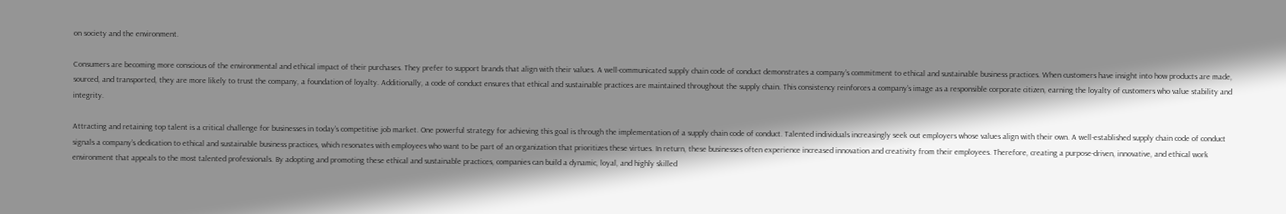on society and the environment.

Consumers are becoming more conscious of the environmental and ethical impact of their purchases. They prefer to support brands that align with their values. A well-communicated supply chain code of conduct demonstrates a company’s commitment to ethical and sustainable business practices. When customers have insight into how products are made, sourced, and transported, they are more likely to trust the company, a foundation of loyalty. Additionally, a code of conduct ensures that ethical and sustainable practices are maintained throughout the supply chain. This consistency reinforces a company’s image as a responsible corporate citizen, earning the loyalty of customers who value stability and integrity.

Attracting and retaining top talent is a critical challenge for businesses in today’s competitive job market. One powerful strategy for achieving this goal is through the implementation of a supply chain code of conduct. Talented individuals increasingly seek out employers whose values align with their own. A well-established supply chain code of conduct signals a company’s dedication to ethical and sustainable business practices, which resonates with employees who want to be part of an organization that prioritizes these virtues. In return, these businesses often experience increased innovation and creativity from their employees. Therefore, creating a purpose-driven, innovative, and ethical work environment that appeals to the most talented professionals. By adopting and promoting these ethical and sustainable practices, companies can build a dynamic, loyal, and highly skilled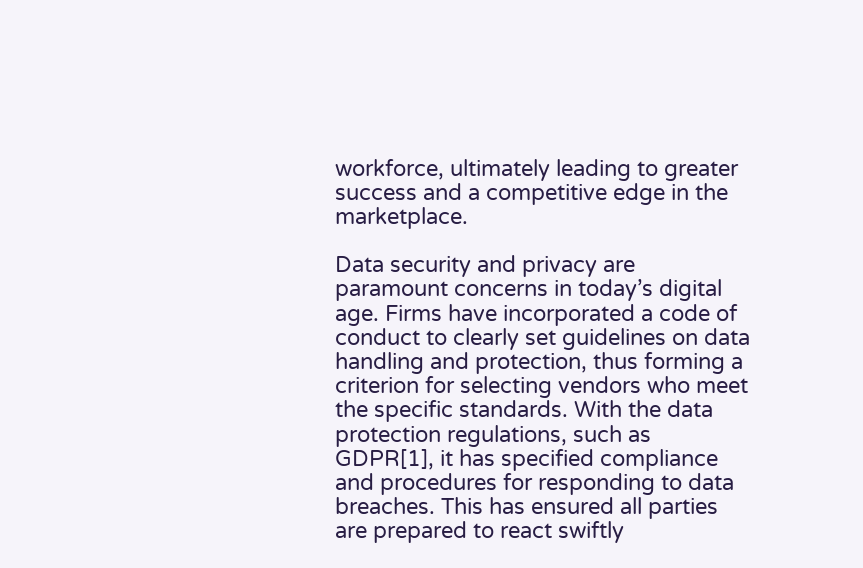workforce, ultimately leading to greater success and a competitive edge in the marketplace.

Data security and privacy are paramount concerns in today’s digital age. Firms have incorporated a code of conduct to clearly set guidelines on data handling and protection, thus forming a criterion for selecting vendors who meet the specific standards. With the data protection regulations, such as GDPR[1], it has specified compliance and procedures for responding to data breaches. This has ensured all parties are prepared to react swiftly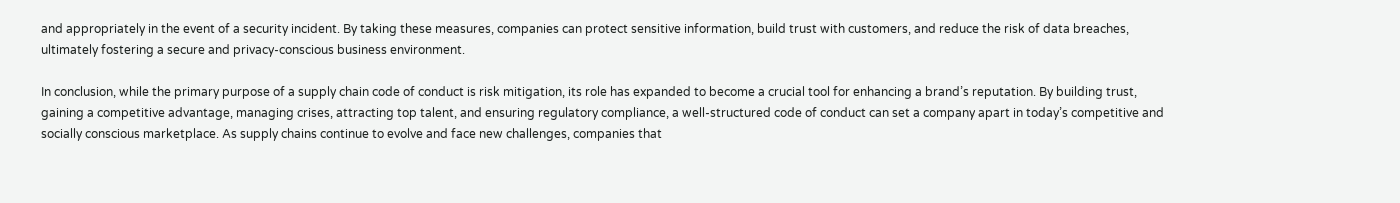and appropriately in the event of a security incident. By taking these measures, companies can protect sensitive information, build trust with customers, and reduce the risk of data breaches, ultimately fostering a secure and privacy-conscious business environment.

In conclusion, while the primary purpose of a supply chain code of conduct is risk mitigation, its role has expanded to become a crucial tool for enhancing a brand’s reputation. By building trust, gaining a competitive advantage, managing crises, attracting top talent, and ensuring regulatory compliance, a well-structured code of conduct can set a company apart in today’s competitive and socially conscious marketplace. As supply chains continue to evolve and face new challenges, companies that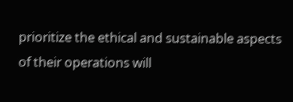prioritize the ethical and sustainable aspects of their operations will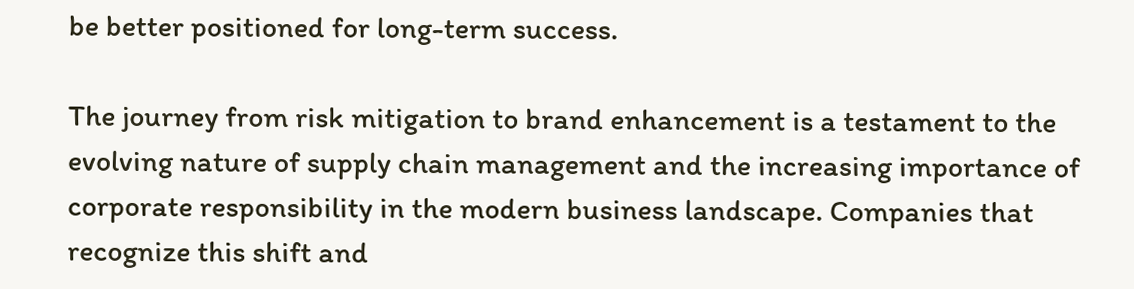be better positioned for long-term success.

The journey from risk mitigation to brand enhancement is a testament to the evolving nature of supply chain management and the increasing importance of corporate responsibility in the modern business landscape. Companies that recognize this shift and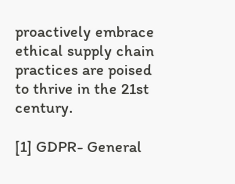proactively embrace ethical supply chain practices are poised to thrive in the 21st century.

[1] GDPR- General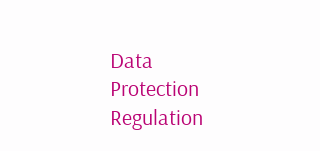Data Protection Regulation